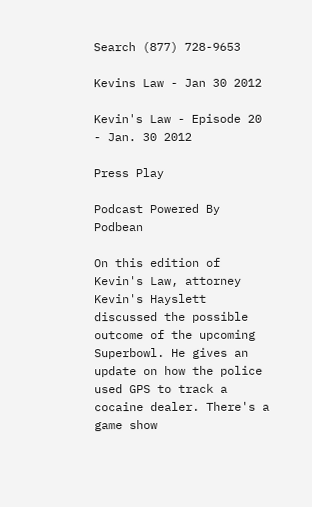Search (877) 728-9653

Kevins Law - Jan 30 2012

Kevin's Law - Episode 20 - Jan. 30 2012

Press Play

Podcast Powered By Podbean

On this edition of Kevin's Law, attorney Kevin's Hayslett discussed the possible outcome of the upcoming Superbowl. He gives an update on how the police used GPS to track a cocaine dealer. There's a game show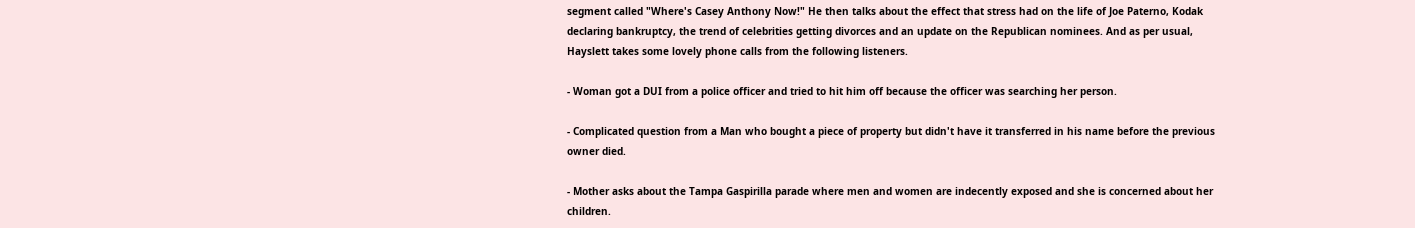segment called "Where's Casey Anthony Now!" He then talks about the effect that stress had on the life of Joe Paterno, Kodak declaring bankruptcy, the trend of celebrities getting divorces and an update on the Republican nominees. And as per usual, Hayslett takes some lovely phone calls from the following listeners.

- Woman got a DUI from a police officer and tried to hit him off because the officer was searching her person.

- Complicated question from a Man who bought a piece of property but didn't have it transferred in his name before the previous owner died.

- Mother asks about the Tampa Gaspirilla parade where men and women are indecently exposed and she is concerned about her children.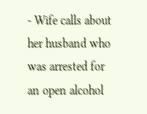- Wife calls about her husband who was arrested for an open alcohol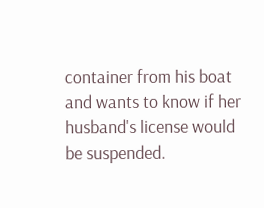container from his boat and wants to know if her husband's license would be suspended.